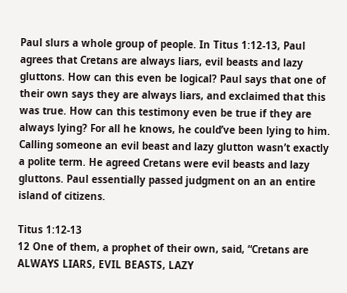Paul slurs a whole group of people. In Titus 1:12-13, Paul agrees that Cretans are always liars, evil beasts and lazy gluttons. How can this even be logical? Paul says that one of their own says they are always liars, and exclaimed that this was true. How can this testimony even be true if they are always lying? For all he knows, he could’ve been lying to him. Calling someone an evil beast and lazy glutton wasn’t exactly a polite term. He agreed Cretans were evil beasts and lazy gluttons. Paul essentially passed judgment on an an entire island of citizens.

Titus 1:12-13
12 One of them, a prophet of their own, said, “Cretans are ALWAYS LIARS, EVIL BEASTS, LAZY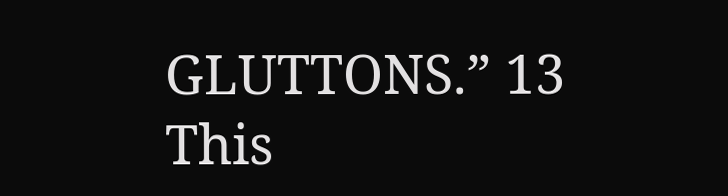GLUTTONS.” 13 This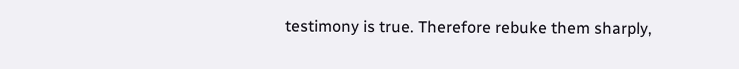testimony is true. Therefore rebuke them sharply,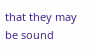that they may be sound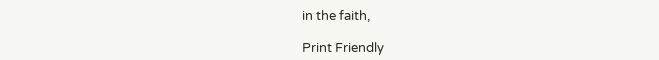in the faith,

Print Friendly